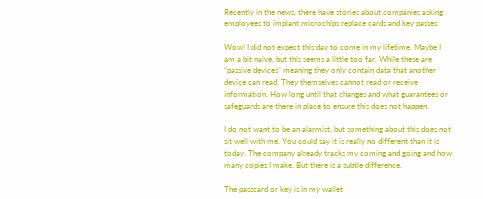Recently in the news, there have stories about companies asking employees to implant microchips replace cards and key passes.

Wow! I did not expect this day to come in my lifetime. Maybe I am a bit naive, but this seems a little too far. While these are “passive devices” meaning they only contain data that another device can read. They themselves cannot read or receive information. How long until that changes and what guarantees or safeguards are there in place to ensure this does not happen.

I do not want to be an alarmist, but something about this does not sit well with me. You could say it is really no different than it is today. The company already tracks my coming and going and how many copies I make. But there is a subtle difference.

The passcard or key is in my wallet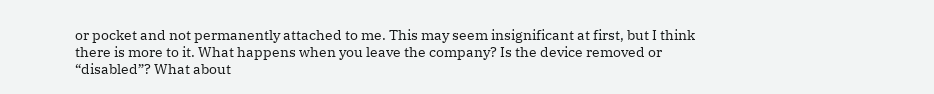or pocket and not permanently attached to me. This may seem insignificant at first, but I think there is more to it. What happens when you leave the company? Is the device removed or “disabled”? What about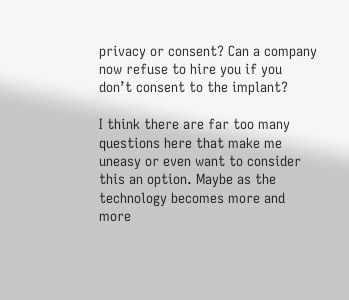privacy or consent? Can a company now refuse to hire you if you don’t consent to the implant?

I think there are far too many questions here that make me uneasy or even want to consider this an option. Maybe as the technology becomes more and more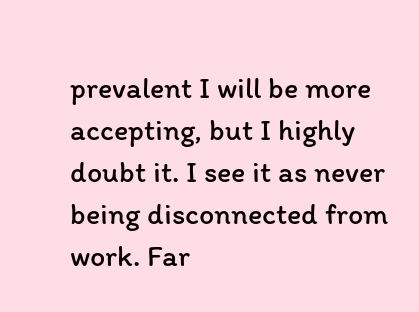prevalent I will be more accepting, but I highly doubt it. I see it as never being disconnected from work. Far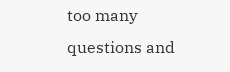too many questions and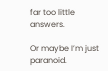far too little answers.

Or maybe I’m just paranoid.